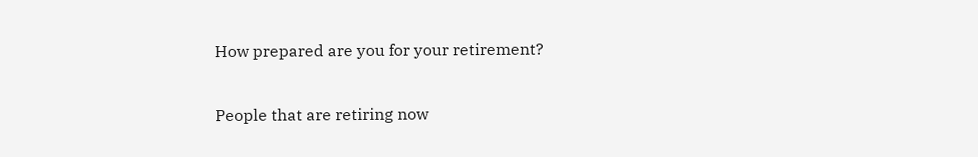How prepared are you for your retirement?

People that are retiring now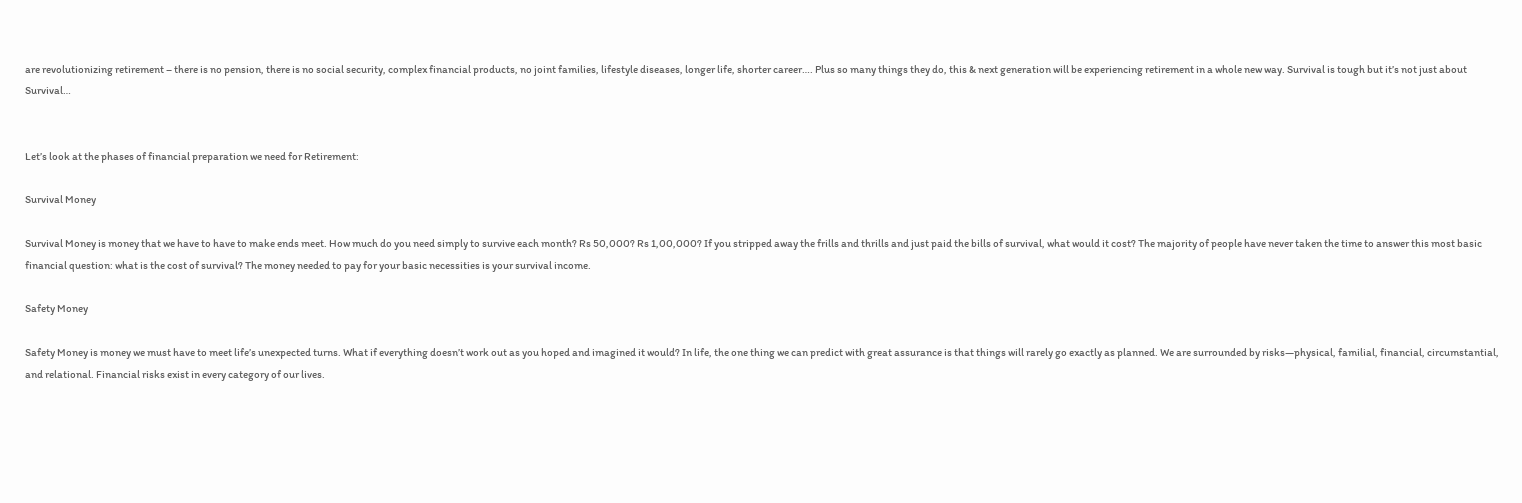are revolutionizing retirement – there is no pension, there is no social security, complex financial products, no joint families, lifestyle diseases, longer life, shorter career…. Plus so many things they do, this & next generation will be experiencing retirement in a whole new way. Survival is tough but it’s not just about Survival…


Let’s look at the phases of financial preparation we need for Retirement:

Survival Money

Survival Money is money that we have to have to make ends meet. How much do you need simply to survive each month? Rs 50,000? Rs 1,00,000? If you stripped away the frills and thrills and just paid the bills of survival, what would it cost? The majority of people have never taken the time to answer this most basic financial question: what is the cost of survival? The money needed to pay for your basic necessities is your survival income.

Safety Money

Safety Money is money we must have to meet life’s unexpected turns. What if everything doesn’t work out as you hoped and imagined it would? In life, the one thing we can predict with great assurance is that things will rarely go exactly as planned. We are surrounded by risks—physical, familial, financial, circumstantial, and relational. Financial risks exist in every category of our lives.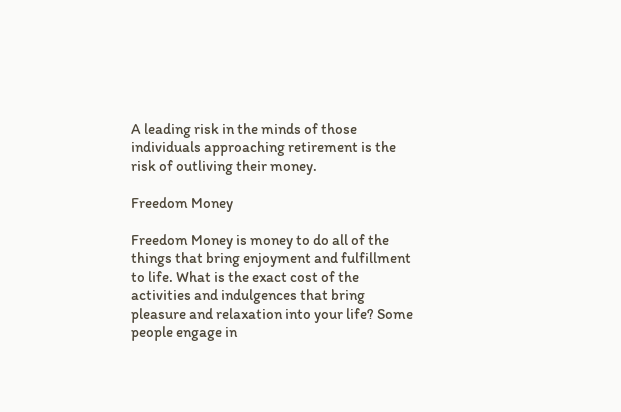A leading risk in the minds of those individuals approaching retirement is the risk of outliving their money.

Freedom Money

Freedom Money is money to do all of the things that bring enjoyment and fulfillment to life. What is the exact cost of the activities and indulgences that bring pleasure and relaxation into your life? Some people engage in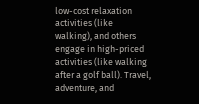low-cost relaxation activities (like walking), and others engage in high-priced activities (like walking after a golf ball). Travel, adventure, and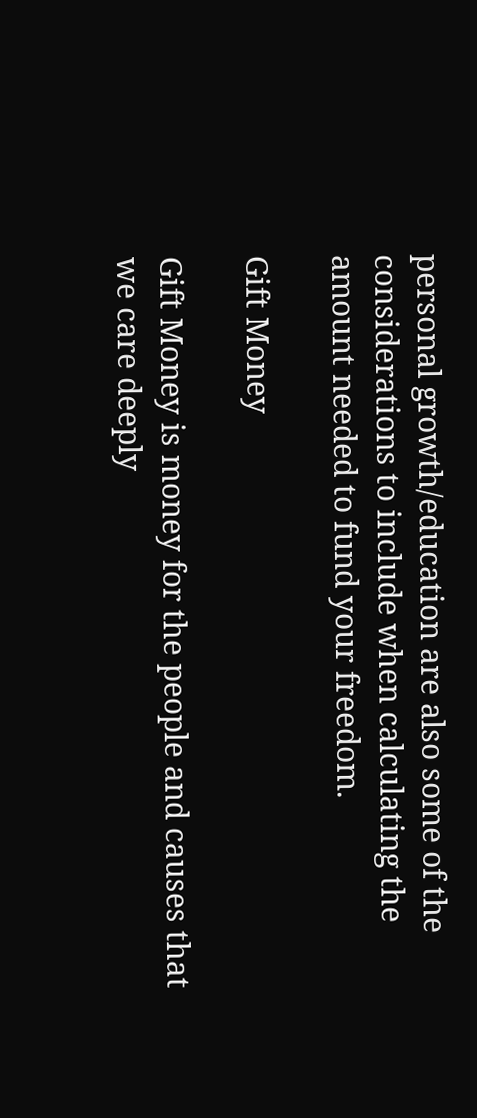personal growth/education are also some of the considerations to include when calculating the amount needed to fund your freedom.

Gift Money

Gift Money is money for the people and causes that we care deeply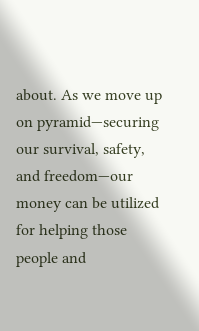about. As we move up on pyramid—securing our survival, safety, and freedom—our money can be utilized for helping those people and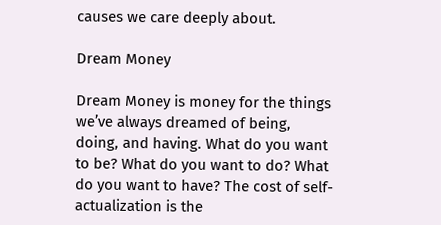causes we care deeply about.

Dream Money

Dream Money is money for the things we’ve always dreamed of being, doing, and having. What do you want to be? What do you want to do? What do you want to have? The cost of self-actualization is the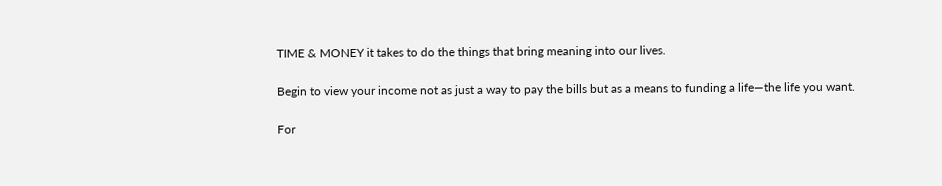TIME & MONEY it takes to do the things that bring meaning into our lives.

Begin to view your income not as just a way to pay the bills but as a means to funding a life—the life you want.

For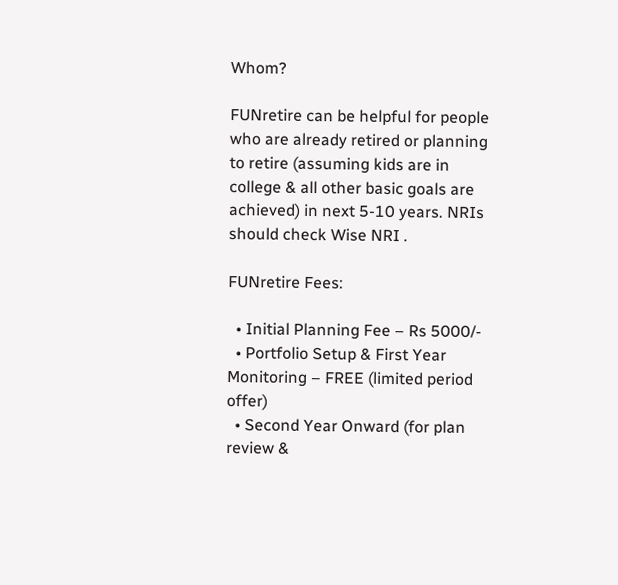Whom?

FUNretire can be helpful for people who are already retired or planning to retire (assuming kids are in college & all other basic goals are achieved) in next 5-10 years. NRIs should check Wise NRI .

FUNretire Fees:

  • Initial Planning Fee – Rs 5000/-
  • Portfolio Setup & First Year Monitoring – FREE (limited period offer)
  • Second Year Onward (for plan review &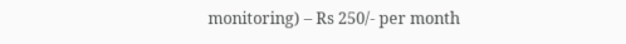monitoring) – Rs 250/- per month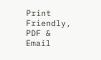Print Friendly, PDF & Email